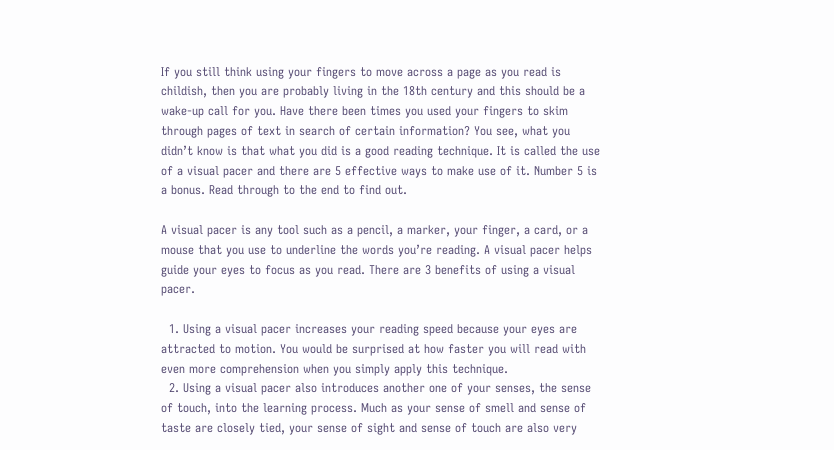If you still think using your fingers to move across a page as you read is childish, then you are probably living in the 18th century and this should be a wake-up call for you. Have there been times you used your fingers to skim through pages of text in search of certain information? You see, what you didn’t know is that what you did is a good reading technique. It is called the use of a visual pacer and there are 5 effective ways to make use of it. Number 5 is a bonus. Read through to the end to find out.

A visual pacer is any tool such as a pencil, a marker, your finger, a card, or a mouse that you use to underline the words you’re reading. A visual pacer helps guide your eyes to focus as you read. There are 3 benefits of using a visual pacer.

  1. Using a visual pacer increases your reading speed because your eyes are attracted to motion. You would be surprised at how faster you will read with even more comprehension when you simply apply this technique.
  2. Using a visual pacer also introduces another one of your senses, the sense of touch, into the learning process. Much as your sense of smell and sense of taste are closely tied, your sense of sight and sense of touch are also very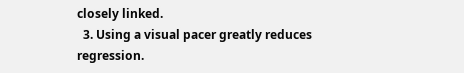closely linked.
  3. Using a visual pacer greatly reduces regression.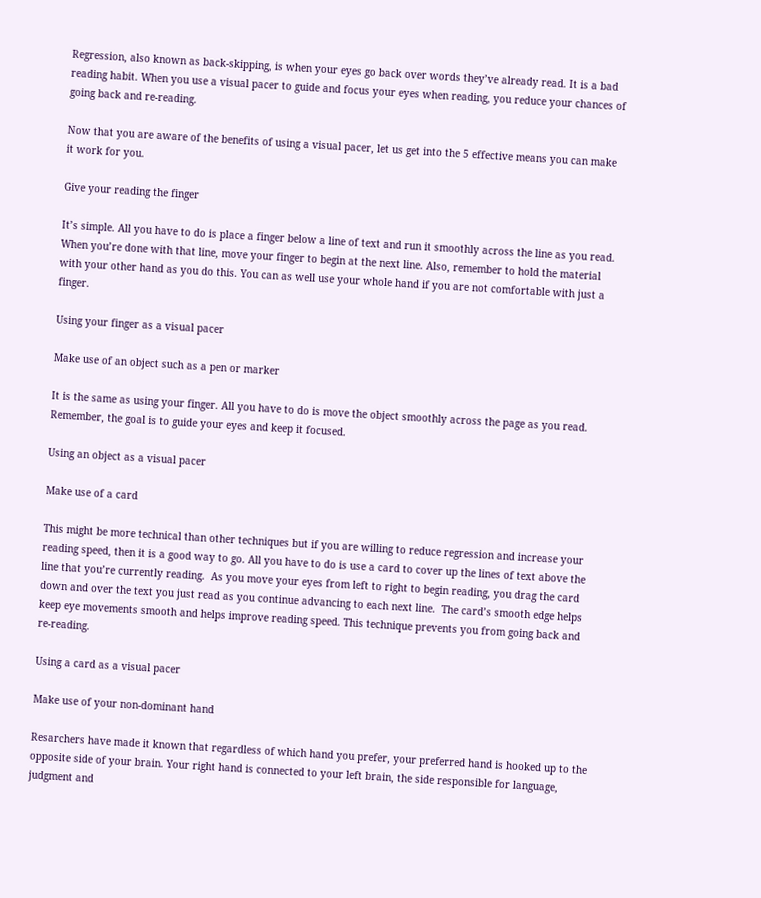Regression, also known as back-skipping, is when your eyes go back over words they’ve already read. It is a bad reading habit. When you use a visual pacer to guide and focus your eyes when reading, you reduce your chances of going back and re-reading.

Now that you are aware of the benefits of using a visual pacer, let us get into the 5 effective means you can make it work for you.

Give your reading the finger

It’s simple. All you have to do is place a finger below a line of text and run it smoothly across the line as you read. When you’re done with that line, move your finger to begin at the next line. Also, remember to hold the material with your other hand as you do this. You can as well use your whole hand if you are not comfortable with just a finger.

Using your finger as a visual pacer

Make use of an object such as a pen or marker

It is the same as using your finger. All you have to do is move the object smoothly across the page as you read. Remember, the goal is to guide your eyes and keep it focused.

Using an object as a visual pacer

Make use of a card

This might be more technical than other techniques but if you are willing to reduce regression and increase your reading speed, then it is a good way to go. All you have to do is use a card to cover up the lines of text above the line that you’re currently reading.  As you move your eyes from left to right to begin reading, you drag the card down and over the text you just read as you continue advancing to each next line.  The card’s smooth edge helps keep eye movements smooth and helps improve reading speed. This technique prevents you from going back and re-reading.

Using a card as a visual pacer

Make use of your non-dominant hand

Resarchers have made it known that regardless of which hand you prefer, your preferred hand is hooked up to the opposite side of your brain. Your right hand is connected to your left brain, the side responsible for language, judgment and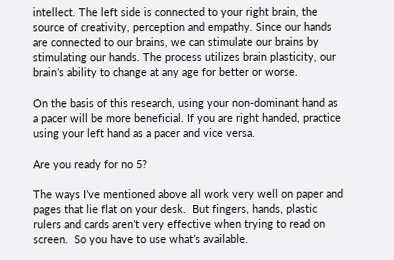intellect. The left side is connected to your right brain, the source of creativity, perception and empathy. Since our hands are connected to our brains, we can stimulate our brains by stimulating our hands. The process utilizes brain plasticity, our brain’s ability to change at any age for better or worse.

On the basis of this research, using your non-dominant hand as a pacer will be more beneficial. If you are right handed, practice using your left hand as a pacer and vice versa.

Are you ready for no 5?

The ways I’ve mentioned above all work very well on paper and pages that lie flat on your desk.  But fingers, hands, plastic rulers and cards aren’t very effective when trying to read on screen.  So you have to use what’s available.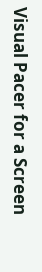Visual Pacer for a Screen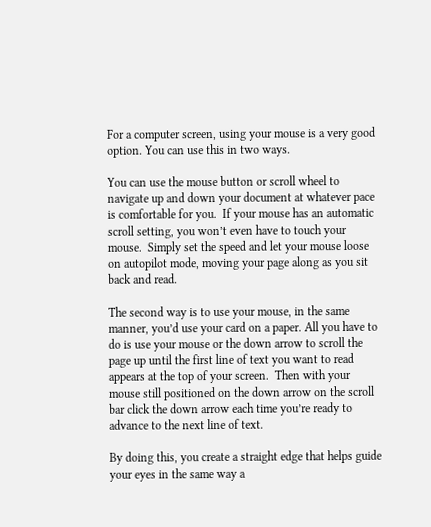For a computer screen, using your mouse is a very good option. You can use this in two ways.

You can use the mouse button or scroll wheel to navigate up and down your document at whatever pace is comfortable for you.  If your mouse has an automatic scroll setting, you won’t even have to touch your mouse.  Simply set the speed and let your mouse loose on autopilot mode, moving your page along as you sit back and read.

The second way is to use your mouse, in the same manner, you’d use your card on a paper. All you have to do is use your mouse or the down arrow to scroll the page up until the first line of text you want to read appears at the top of your screen.  Then with your mouse still positioned on the down arrow on the scroll bar click the down arrow each time you’re ready to advance to the next line of text.

By doing this, you create a straight edge that helps guide your eyes in the same way a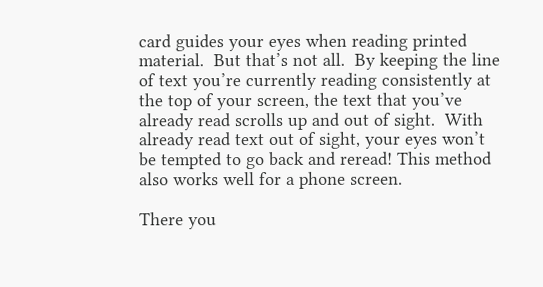card guides your eyes when reading printed material.  But that’s not all.  By keeping the line of text you’re currently reading consistently at the top of your screen, the text that you’ve already read scrolls up and out of sight.  With already read text out of sight, your eyes won’t be tempted to go back and reread! This method also works well for a phone screen.

There you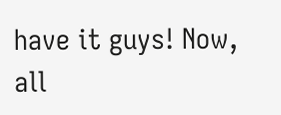have it guys! Now, all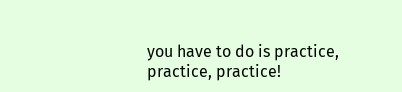you have to do is practice, practice, practice!